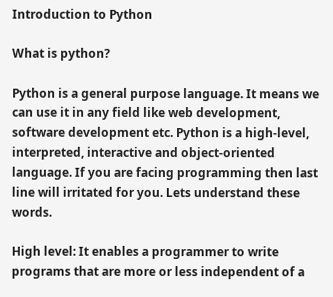Introduction to Python

What is python?

Python is a general purpose language. It means we can use it in any field like web development, software development etc. Python is a high-level, interpreted, interactive and object-oriented language. If you are facing programming then last line will irritated for you. Lets understand these words.

High level: It enables a programmer to write programs that are more or less independent of a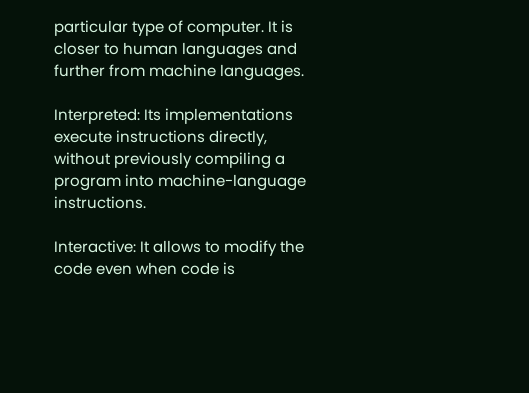particular type of computer. It is closer to human languages and further from machine languages.

Interpreted: Its implementations execute instructions directly, without previously compiling a program into machine-language instructions.

Interactive: It allows to modify the code even when code is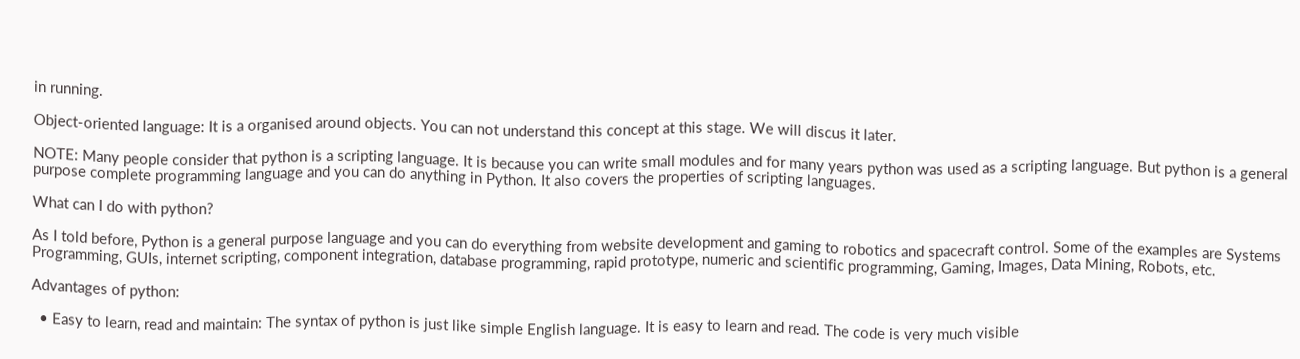in running.

Object-oriented language: It is a organised around objects. You can not understand this concept at this stage. We will discus it later.

NOTE: Many people consider that python is a scripting language. It is because you can write small modules and for many years python was used as a scripting language. But python is a general purpose complete programming language and you can do anything in Python. It also covers the properties of scripting languages.

What can I do with python?

As I told before, Python is a general purpose language and you can do everything from website development and gaming to robotics and spacecraft control. Some of the examples are Systems Programming, GUIs, internet scripting, component integration, database programming, rapid prototype, numeric and scientific programming, Gaming, Images, Data Mining, Robots, etc.

Advantages of python:

  • Easy to learn, read and maintain: The syntax of python is just like simple English language. It is easy to learn and read. The code is very much visible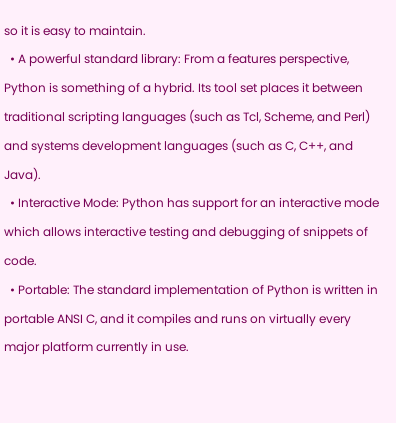so it is easy to maintain.
  • A powerful standard library: From a features perspective, Python is something of a hybrid. Its tool set places it between traditional scripting languages (such as Tcl, Scheme, and Perl) and systems development languages (such as C, C++, and Java).
  • Interactive Mode: Python has support for an interactive mode which allows interactive testing and debugging of snippets of code.
  • Portable: The standard implementation of Python is written in portable ANSI C, and it compiles and runs on virtually every major platform currently in use.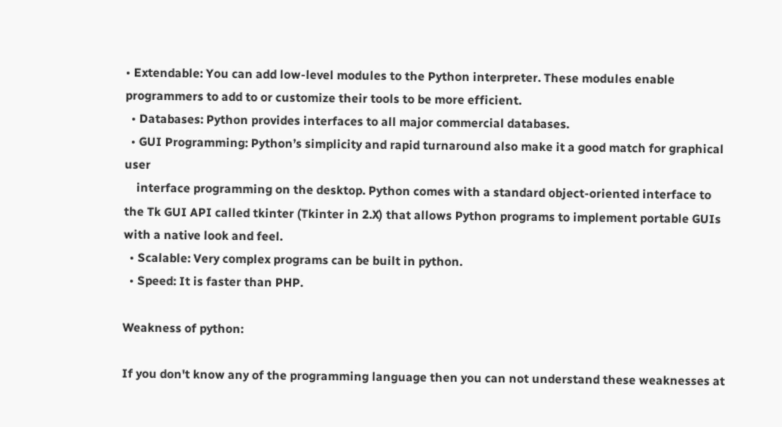• Extendable: You can add low-level modules to the Python interpreter. These modules enable programmers to add to or customize their tools to be more efficient.
  • Databases: Python provides interfaces to all major commercial databases.
  • GUI Programming: Python’s simplicity and rapid turnaround also make it a good match for graphical user
    interface programming on the desktop. Python comes with a standard object-oriented interface to the Tk GUI API called tkinter (Tkinter in 2.X) that allows Python programs to implement portable GUIs with a native look and feel.
  • Scalable: Very complex programs can be built in python.
  • Speed: It is faster than PHP.

Weakness of python:

If you don't know any of the programming language then you can not understand these weaknesses at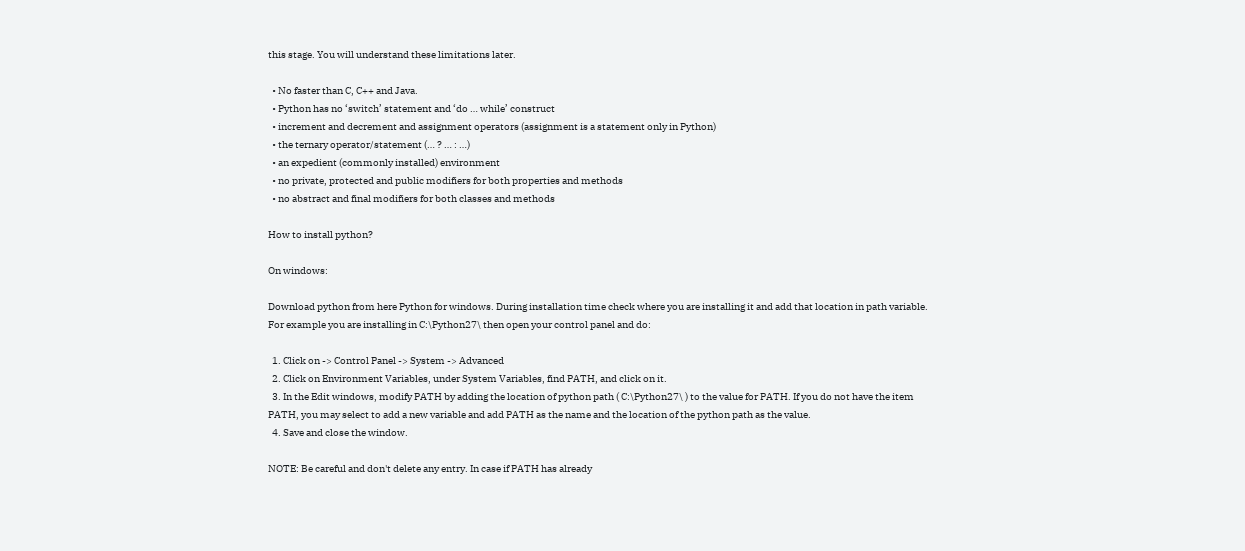this stage. You will understand these limitations later.

  • No faster than C, C++ and Java.
  • Python has no ‘switch’ statement and ‘do … while’ construct
  • increment and decrement and assignment operators (assignment is a statement only in Python)
  • the ternary operator/statement (… ? … : …)
  • an expedient (commonly installed) environment
  • no private, protected and public modifiers for both properties and methods
  • no abstract and final modifiers for both classes and methods

How to install python?

On windows:

Download python from here Python for windows. During installation time check where you are installing it and add that location in path variable. For example you are installing in C:\Python27\ then open your control panel and do:

  1. Click on -> Control Panel -> System -> Advanced
  2. Click on Environment Variables, under System Variables, find PATH, and click on it.
  3. In the Edit windows, modify PATH by adding the location of python path ( C:\Python27\ ) to the value for PATH. If you do not have the item PATH, you may select to add a new variable and add PATH as the name and the location of the python path as the value.
  4. Save and close the window.

NOTE: Be careful and don't delete any entry. In case if PATH has already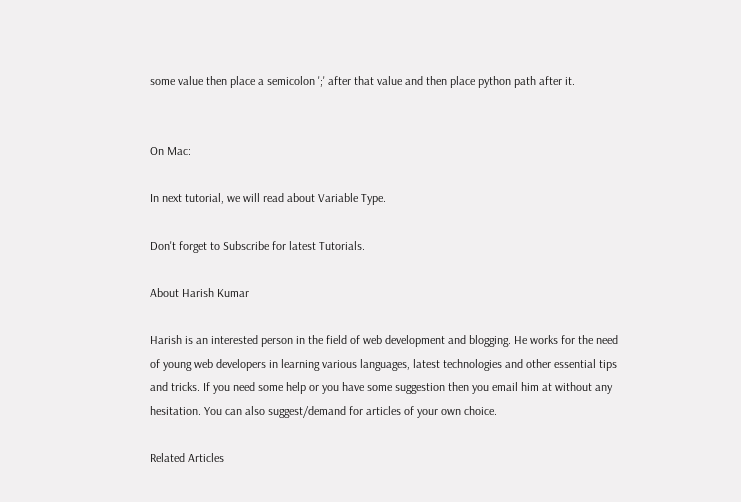some value then place a semicolon ';' after that value and then place python path after it.


On Mac:

In next tutorial, we will read about Variable Type.

Don't forget to Subscribe for latest Tutorials.

About Harish Kumar

Harish is an interested person in the field of web development and blogging. He works for the need of young web developers in learning various languages, latest technologies and other essential tips and tricks. If you need some help or you have some suggestion then you email him at without any hesitation. You can also suggest/demand for articles of your own choice.

Related Articles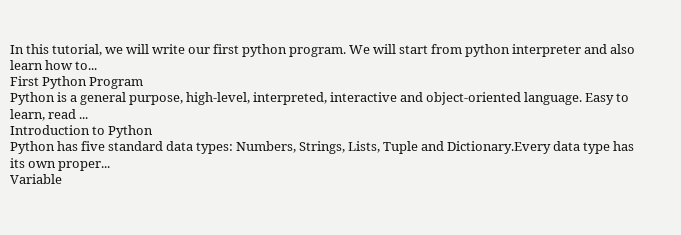In this tutorial, we will write our first python program. We will start from python interpreter and also learn how to...
First Python Program
Python is a general purpose, high-level, interpreted, interactive and object-oriented language. Easy to learn, read ...
Introduction to Python
Python has five standard data types: Numbers, Strings, Lists, Tuple and Dictionary.Every data type has its own proper...
Variable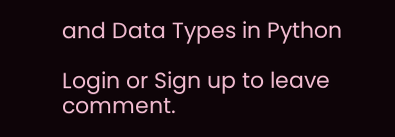and Data Types in Python

Login or Sign up to leave comment.